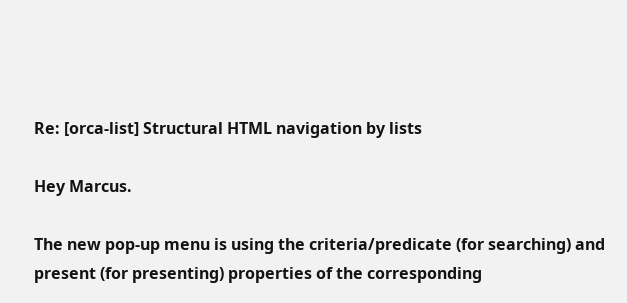Re: [orca-list] Structural HTML navigation by lists

Hey Marcus.

The new pop-up menu is using the criteria/predicate (for searching) and
present (for presenting) properties of the corresponding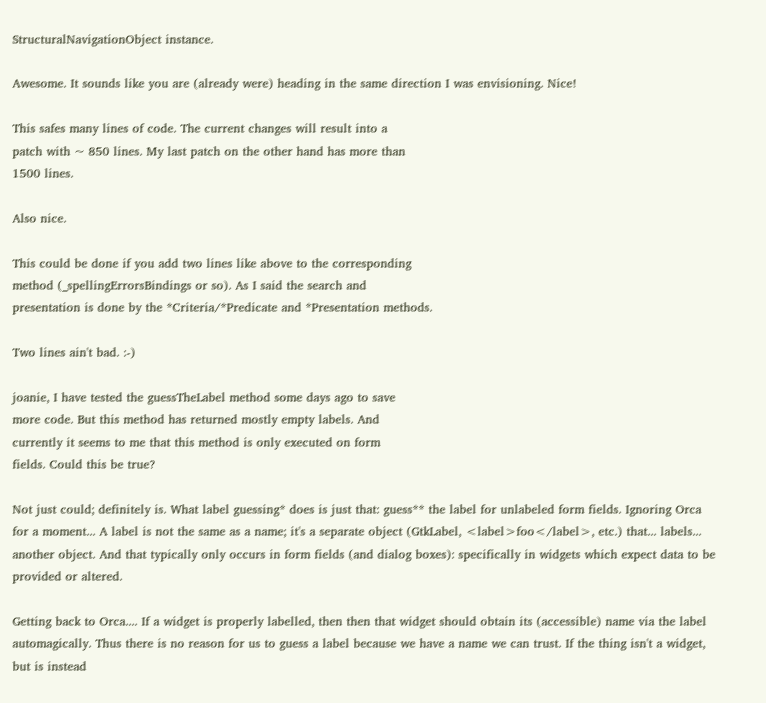StructuralNavigationObject instance.

Awesome. It sounds like you are (already were) heading in the same direction I was envisioning. Nice!

This safes many lines of code. The current changes will result into a
patch with ~ 850 lines. My last patch on the other hand has more than
1500 lines.

Also nice.

This could be done if you add two lines like above to the corresponding
method (_spellingErrorsBindings or so). As I said the search and
presentation is done by the *Criteria/*Predicate and *Presentation methods.

Two lines ain't bad. :-)

joanie, I have tested the guessTheLabel method some days ago to save
more code. But this method has returned mostly empty labels. And
currently it seems to me that this method is only executed on form
fields. Could this be true?

Not just could; definitely is. What label guessing* does is just that: guess** the label for unlabeled form fields. Ignoring Orca for a moment... A label is not the same as a name; it's a separate object (GtkLabel, <label>foo</label>, etc.) that... labels... another object. And that typically only occurs in form fields (and dialog boxes): specifically in widgets which expect data to be provided or altered.

Getting back to Orca.... If a widget is properly labelled, then then that widget should obtain its (accessible) name via the label automagically. Thus there is no reason for us to guess a label because we have a name we can trust. If the thing isn't a widget, but is instead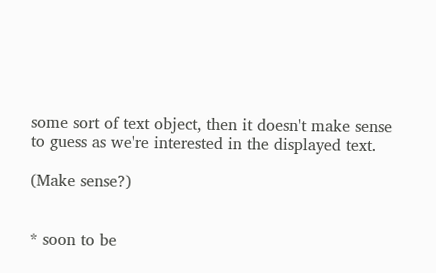some sort of text object, then it doesn't make sense to guess as we're interested in the displayed text.

(Make sense?)


* soon to be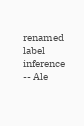renamed label inference -- Ale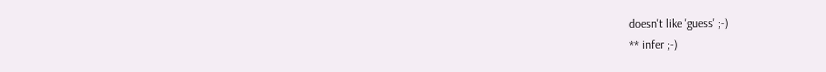doesn't like 'guess' ;-)
** infer ;-)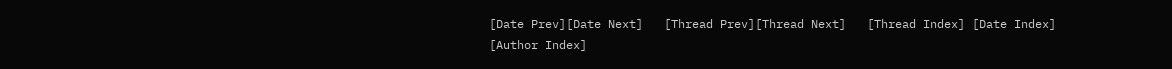[Date Prev][Date Next]   [Thread Prev][Thread Next]   [Thread Index] [Date Index] [Author Index]